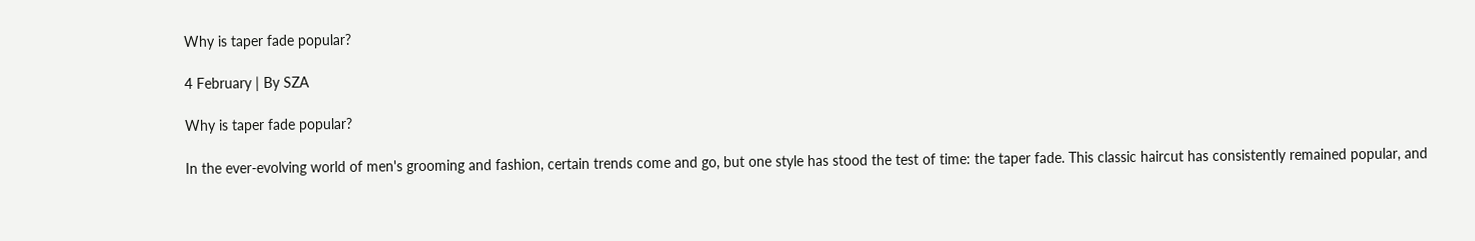Why is taper fade popular?

4 February | By SZA

Why is taper fade popular?

In the ever-evolving world of men's grooming and fashion, certain trends come and go, but one style has stood the test of time: the taper fade. This classic haircut has consistently remained popular, and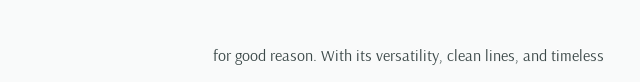for good reason. With its versatility, clean lines, and timeless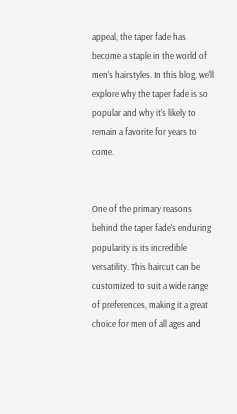appeal, the taper fade has become a staple in the world of men's hairstyles. In this blog, we'll explore why the taper fade is so popular and why it's likely to remain a favorite for years to come.


One of the primary reasons behind the taper fade's enduring popularity is its incredible versatility. This haircut can be customized to suit a wide range of preferences, making it a great choice for men of all ages and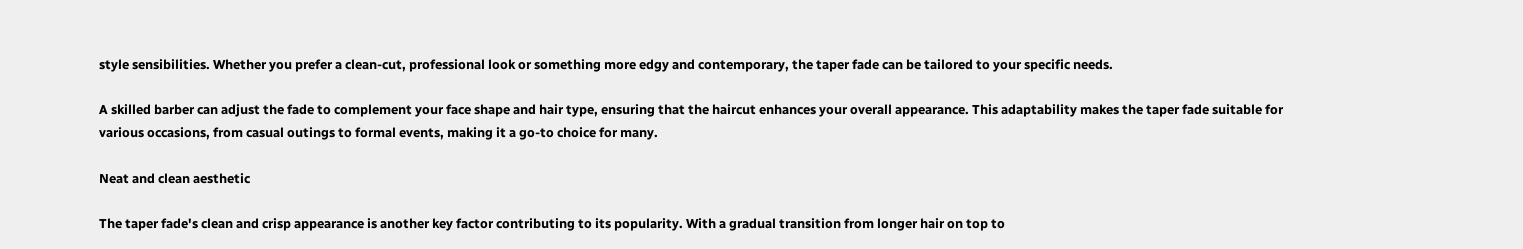style sensibilities. Whether you prefer a clean-cut, professional look or something more edgy and contemporary, the taper fade can be tailored to your specific needs.

A skilled barber can adjust the fade to complement your face shape and hair type, ensuring that the haircut enhances your overall appearance. This adaptability makes the taper fade suitable for various occasions, from casual outings to formal events, making it a go-to choice for many.

Neat and clean aesthetic

The taper fade's clean and crisp appearance is another key factor contributing to its popularity. With a gradual transition from longer hair on top to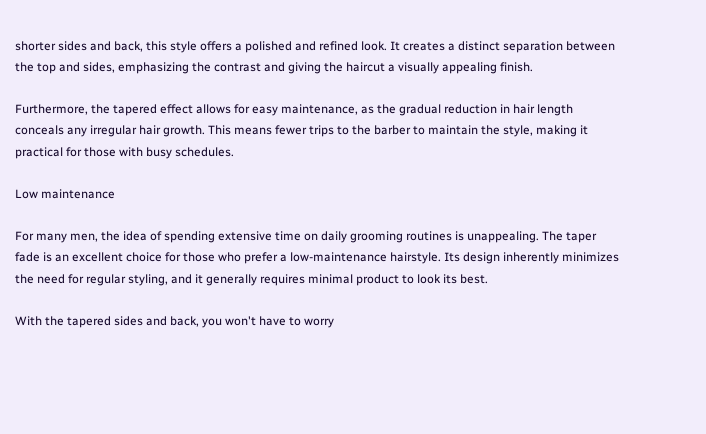shorter sides and back, this style offers a polished and refined look. It creates a distinct separation between the top and sides, emphasizing the contrast and giving the haircut a visually appealing finish.

Furthermore, the tapered effect allows for easy maintenance, as the gradual reduction in hair length conceals any irregular hair growth. This means fewer trips to the barber to maintain the style, making it practical for those with busy schedules.

Low maintenance

For many men, the idea of spending extensive time on daily grooming routines is unappealing. The taper fade is an excellent choice for those who prefer a low-maintenance hairstyle. Its design inherently minimizes the need for regular styling, and it generally requires minimal product to look its best.

With the tapered sides and back, you won't have to worry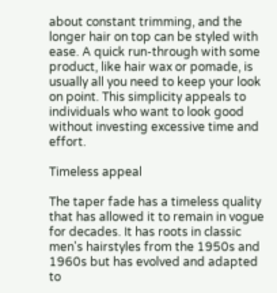about constant trimming, and the longer hair on top can be styled with ease. A quick run-through with some product, like hair wax or pomade, is usually all you need to keep your look on point. This simplicity appeals to individuals who want to look good without investing excessive time and effort.

Timeless appeal

The taper fade has a timeless quality that has allowed it to remain in vogue for decades. It has roots in classic men's hairstyles from the 1950s and 1960s but has evolved and adapted to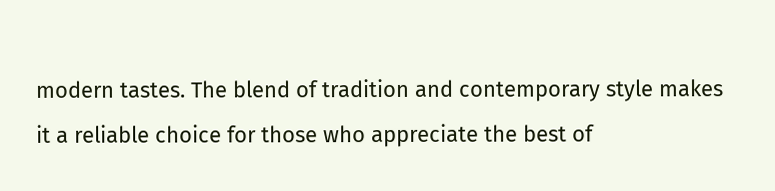modern tastes. The blend of tradition and contemporary style makes it a reliable choice for those who appreciate the best of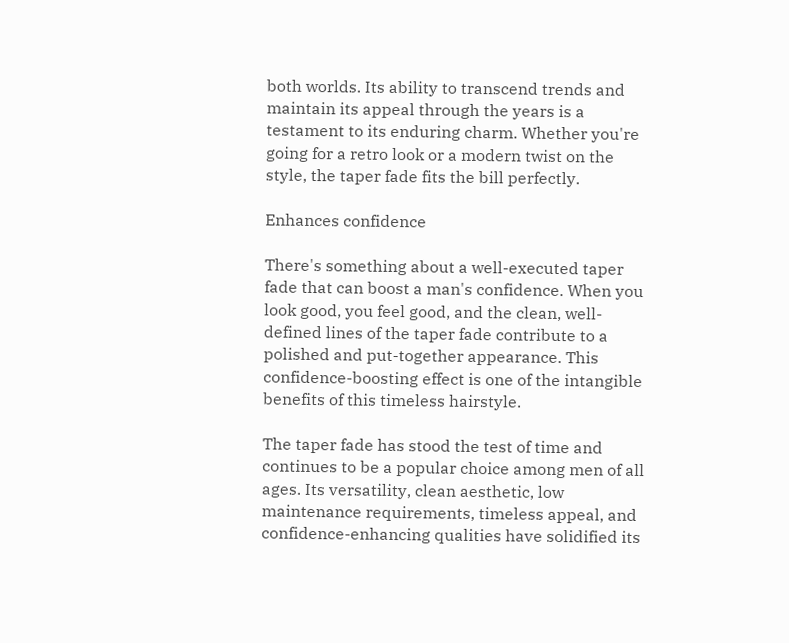both worlds. Its ability to transcend trends and maintain its appeal through the years is a testament to its enduring charm. Whether you're going for a retro look or a modern twist on the style, the taper fade fits the bill perfectly.

Enhances confidence

There's something about a well-executed taper fade that can boost a man's confidence. When you look good, you feel good, and the clean, well-defined lines of the taper fade contribute to a polished and put-together appearance. This confidence-boosting effect is one of the intangible benefits of this timeless hairstyle.

The taper fade has stood the test of time and continues to be a popular choice among men of all ages. Its versatility, clean aesthetic, low maintenance requirements, timeless appeal, and confidence-enhancing qualities have solidified its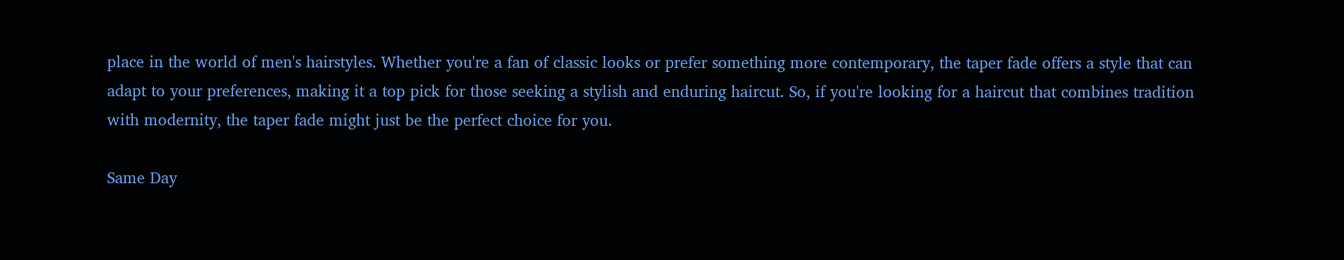place in the world of men's hairstyles. Whether you're a fan of classic looks or prefer something more contemporary, the taper fade offers a style that can adapt to your preferences, making it a top pick for those seeking a stylish and enduring haircut. So, if you're looking for a haircut that combines tradition with modernity, the taper fade might just be the perfect choice for you.

Same Day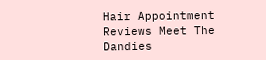Hair Appointment Reviews Meet The Dandies